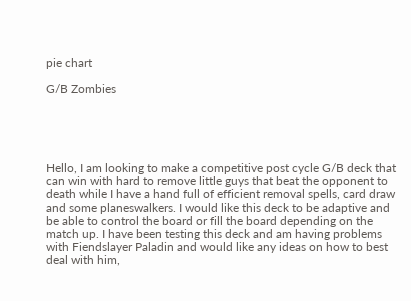pie chart

G/B Zombies





Hello, I am looking to make a competitive post cycle G/B deck that can win with hard to remove little guys that beat the opponent to death while I have a hand full of efficient removal spells, card draw and some planeswalkers. I would like this deck to be adaptive and be able to control the board or fill the board depending on the match up. I have been testing this deck and am having problems with Fiendslayer Paladin and would like any ideas on how to best deal with him,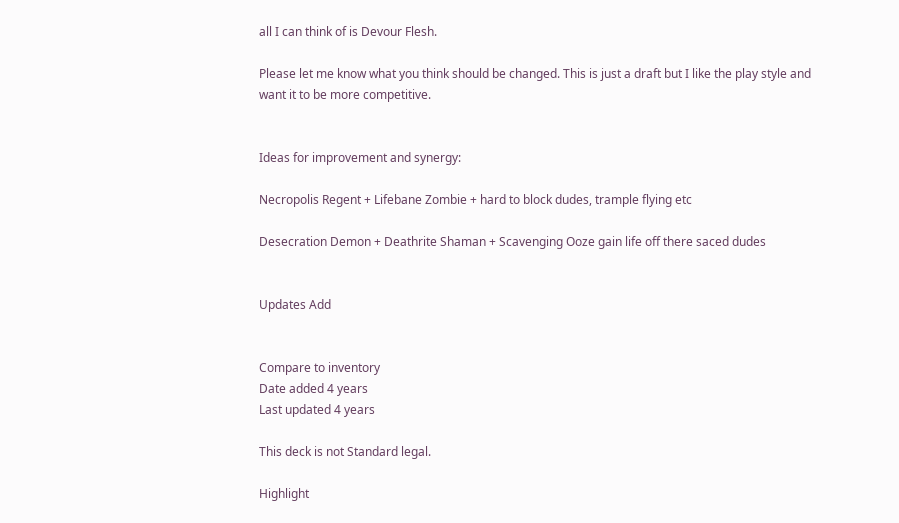all I can think of is Devour Flesh.

Please let me know what you think should be changed. This is just a draft but I like the play style and want it to be more competitive.


Ideas for improvement and synergy:

Necropolis Regent + Lifebane Zombie + hard to block dudes, trample flying etc

Desecration Demon + Deathrite Shaman + Scavenging Ooze gain life off there saced dudes


Updates Add


Compare to inventory
Date added 4 years
Last updated 4 years

This deck is not Standard legal.

Highlight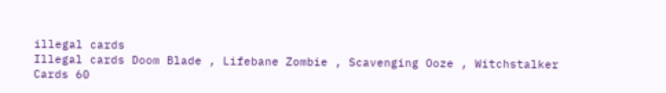illegal cards
Illegal cards Doom Blade , Lifebane Zombie , Scavenging Ooze , Witchstalker
Cards 60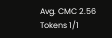Avg. CMC 2.56
Tokens 1/1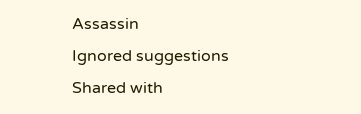Assassin
Ignored suggestions
Shared with